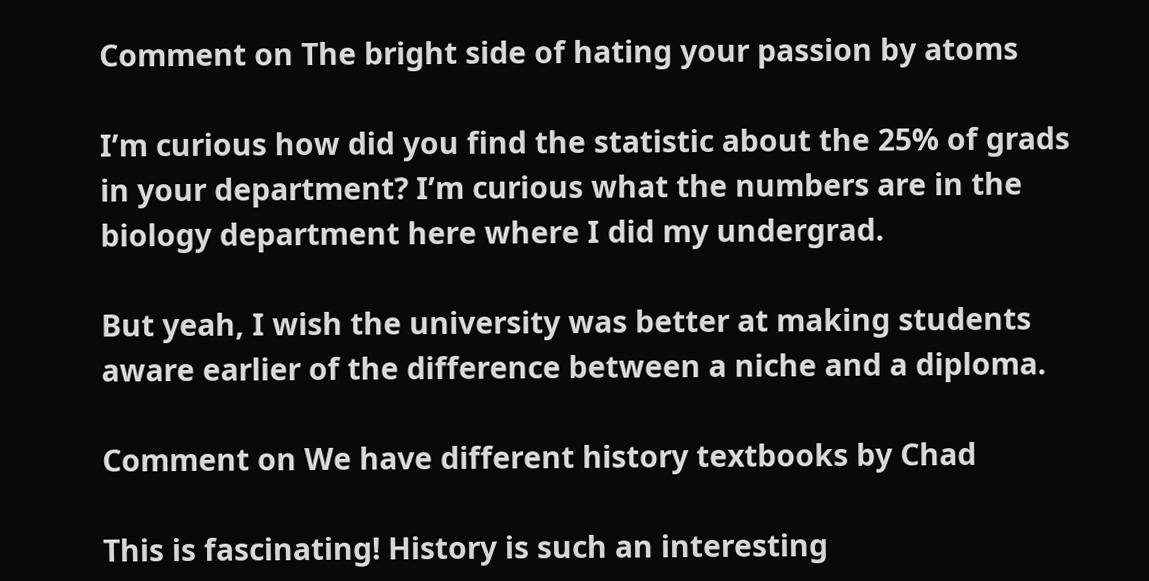Comment on The bright side of hating your passion by atoms

I’m curious how did you find the statistic about the 25% of grads in your department? I’m curious what the numbers are in the biology department here where I did my undergrad.

But yeah, I wish the university was better at making students aware earlier of the difference between a niche and a diploma.

Comment on We have different history textbooks by Chad

This is fascinating! History is such an interesting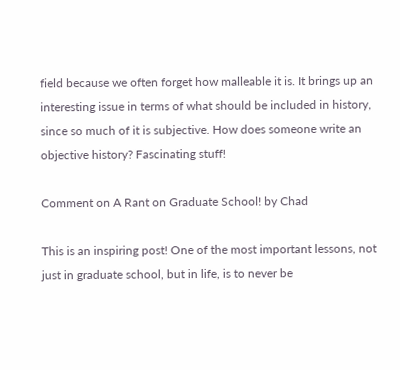field because we often forget how malleable it is. It brings up an interesting issue in terms of what should be included in history, since so much of it is subjective. How does someone write an objective history? Fascinating stuff!

Comment on A Rant on Graduate School! by Chad

This is an inspiring post! One of the most important lessons, not just in graduate school, but in life, is to never be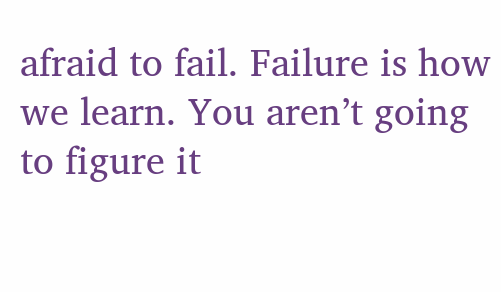afraid to fail. Failure is how we learn. You aren’t going to figure it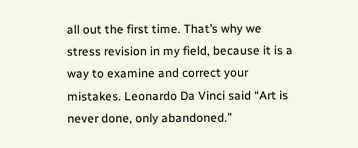all out the first time. That’s why we stress revision in my field, because it is a way to examine and correct your mistakes. Leonardo Da Vinci said “Art is never done, only abandoned.”